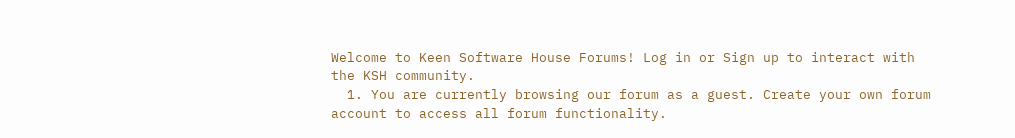Welcome to Keen Software House Forums! Log in or Sign up to interact with the KSH community.
  1. You are currently browsing our forum as a guest. Create your own forum account to access all forum functionality.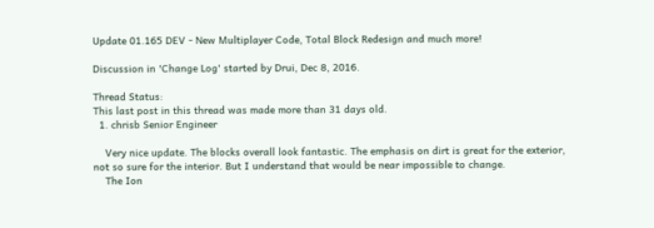Update 01.165 DEV - New Multiplayer Code, Total Block Redesign and much more!

Discussion in 'Change Log' started by Drui, Dec 8, 2016.

Thread Status:
This last post in this thread was made more than 31 days old.
  1. chrisb Senior Engineer

    Very nice update. The blocks overall look fantastic. The emphasis on dirt is great for the exterior, not so sure for the interior. But I understand that would be near impossible to change.
    The Ion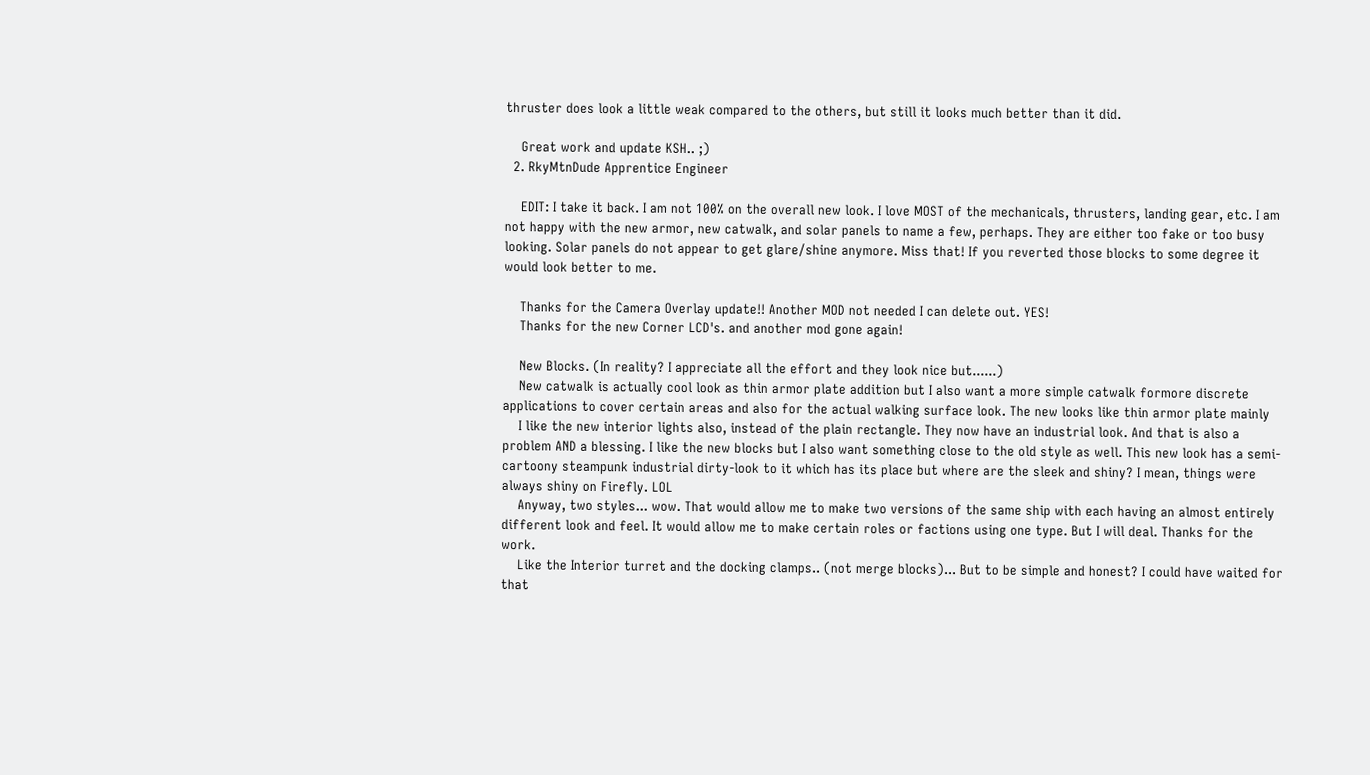thruster does look a little weak compared to the others, but still it looks much better than it did.

    Great work and update KSH.. ;)
  2. RkyMtnDude Apprentice Engineer

    EDIT: I take it back. I am not 100% on the overall new look. I love MOST of the mechanicals, thrusters, landing gear, etc. I am not happy with the new armor, new catwalk, and solar panels to name a few, perhaps. They are either too fake or too busy looking. Solar panels do not appear to get glare/shine anymore. Miss that! If you reverted those blocks to some degree it would look better to me.

    Thanks for the Camera Overlay update!! Another MOD not needed I can delete out. YES!
    Thanks for the new Corner LCD's. and another mod gone again!

    New Blocks. (In reality? I appreciate all the effort and they look nice but......)
    New catwalk is actually cool look as thin armor plate addition but I also want a more simple catwalk formore discrete applications to cover certain areas and also for the actual walking surface look. The new looks like thin armor plate mainly
    I like the new interior lights also, instead of the plain rectangle. They now have an industrial look. And that is also a problem AND a blessing. I like the new blocks but I also want something close to the old style as well. This new look has a semi-cartoony steampunk industrial dirty-look to it which has its place but where are the sleek and shiny? I mean, things were always shiny on Firefly. LOL
    Anyway, two styles... wow. That would allow me to make two versions of the same ship with each having an almost entirely different look and feel. It would allow me to make certain roles or factions using one type. But I will deal. Thanks for the work.
    Like the Interior turret and the docking clamps.. (not merge blocks)... But to be simple and honest? I could have waited for that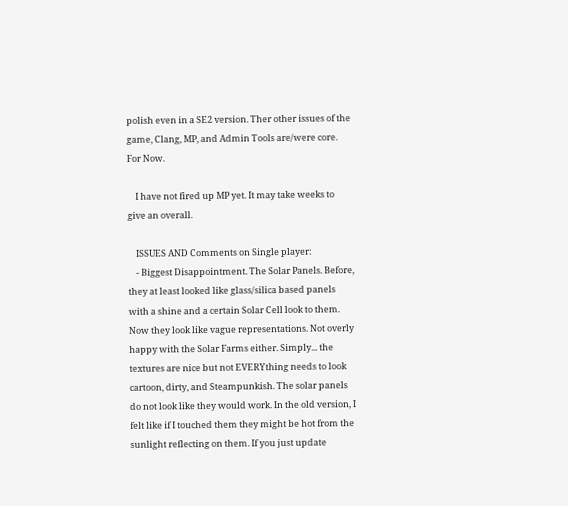polish even in a SE2 version. Ther other issues of the game, Clang, MP, and Admin Tools are/were core. For Now.

    I have not fired up MP yet. It may take weeks to give an overall.

    ISSUES AND Comments on Single player:
    - Biggest Disappointment. The Solar Panels. Before, they at least looked like glass/silica based panels with a shine and a certain Solar Cell look to them. Now they look like vague representations. Not overly happy with the Solar Farms either. Simply... the textures are nice but not EVERYthing needs to look cartoon, dirty, and Steampunkish. The solar panels do not look like they would work. In the old version, I felt like if I touched them they might be hot from the sunlight reflecting on them. If you just update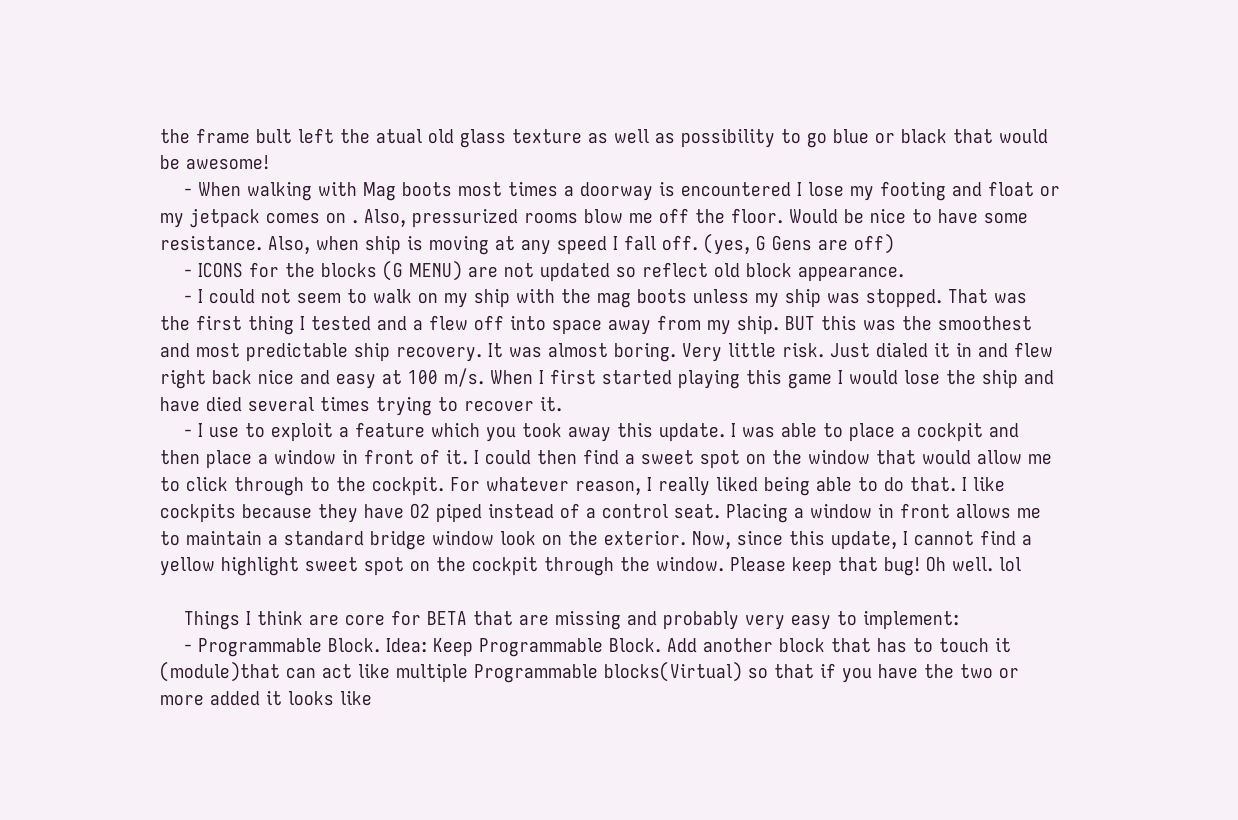the frame bult left the atual old glass texture as well as possibility to go blue or black that would be awesome!
    - When walking with Mag boots most times a doorway is encountered I lose my footing and float or my jetpack comes on . Also, pressurized rooms blow me off the floor. Would be nice to have some resistance. Also, when ship is moving at any speed I fall off. (yes, G Gens are off)
    - ICONS for the blocks (G MENU) are not updated so reflect old block appearance.
    - I could not seem to walk on my ship with the mag boots unless my ship was stopped. That was the first thing I tested and a flew off into space away from my ship. BUT this was the smoothest and most predictable ship recovery. It was almost boring. Very little risk. Just dialed it in and flew right back nice and easy at 100 m/s. When I first started playing this game I would lose the ship and have died several times trying to recover it.
    - I use to exploit a feature which you took away this update. I was able to place a cockpit and then place a window in front of it. I could then find a sweet spot on the window that would allow me to click through to the cockpit. For whatever reason, I really liked being able to do that. I like cockpits because they have O2 piped instead of a control seat. Placing a window in front allows me to maintain a standard bridge window look on the exterior. Now, since this update, I cannot find a yellow highlight sweet spot on the cockpit through the window. Please keep that bug! Oh well. lol

    Things I think are core for BETA that are missing and probably very easy to implement:
    - Programmable Block. Idea: Keep Programmable Block. Add another block that has to touch it (module)that can act like multiple Programmable blocks(Virtual) so that if you have the two or more added it looks like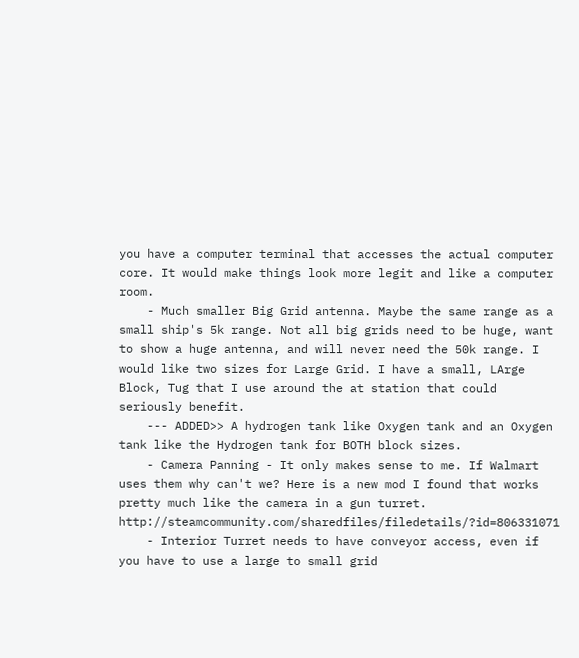you have a computer terminal that accesses the actual computer core. It would make things look more legit and like a computer room.
    - Much smaller Big Grid antenna. Maybe the same range as a small ship's 5k range. Not all big grids need to be huge, want to show a huge antenna, and will never need the 50k range. I would like two sizes for Large Grid. I have a small, LArge Block, Tug that I use around the at station that could seriously benefit.
    --- ADDED>> A hydrogen tank like Oxygen tank and an Oxygen tank like the Hydrogen tank for BOTH block sizes.
    - Camera Panning - It only makes sense to me. If Walmart uses them why can't we? Here is a new mod I found that works pretty much like the camera in a gun turret. http://steamcommunity.com/sharedfiles/filedetails/?id=806331071
    - Interior Turret needs to have conveyor access, even if you have to use a large to small grid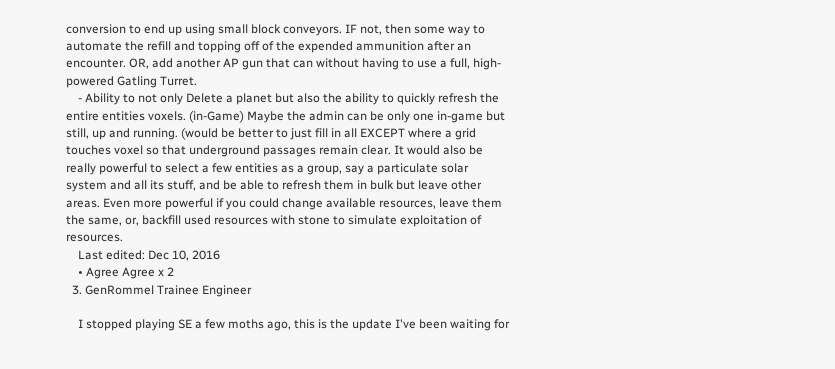conversion to end up using small block conveyors. IF not, then some way to automate the refill and topping off of the expended ammunition after an encounter. OR, add another AP gun that can without having to use a full, high-powered Gatling Turret.
    - Ability to not only Delete a planet but also the ability to quickly refresh the entire entities voxels. (in-Game) Maybe the admin can be only one in-game but still, up and running. (would be better to just fill in all EXCEPT where a grid touches voxel so that underground passages remain clear. It would also be really powerful to select a few entities as a group, say a particulate solar system and all its stuff, and be able to refresh them in bulk but leave other areas. Even more powerful if you could change available resources, leave them the same, or, backfill used resources with stone to simulate exploitation of resources.
    Last edited: Dec 10, 2016
    • Agree Agree x 2
  3. GenRommel Trainee Engineer

    I stopped playing SE a few moths ago, this is the update I've been waiting for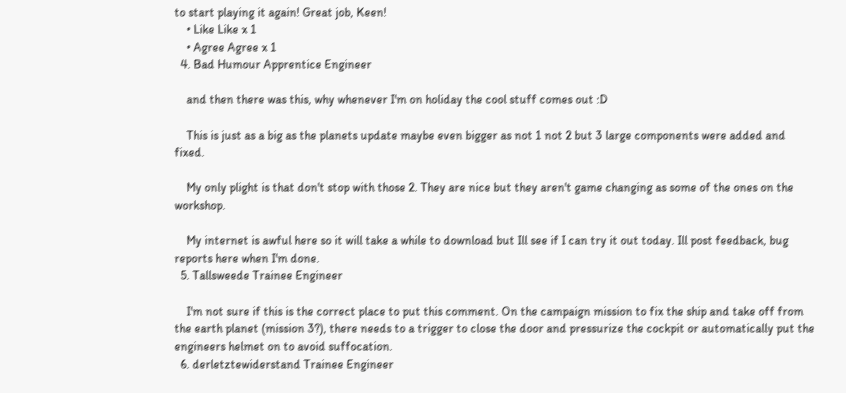to start playing it again! Great job, Keen!
    • Like Like x 1
    • Agree Agree x 1
  4. Bad Humour Apprentice Engineer

    and then there was this, why whenever I'm on holiday the cool stuff comes out :D

    This is just as a big as the planets update maybe even bigger as not 1 not 2 but 3 large components were added and fixed.

    My only plight is that don't stop with those 2. They are nice but they aren't game changing as some of the ones on the workshop.

    My internet is awful here so it will take a while to download but Ill see if I can try it out today. Ill post feedback, bug reports here when I'm done.
  5. Tallsweede Trainee Engineer

    I'm not sure if this is the correct place to put this comment. On the campaign mission to fix the ship and take off from the earth planet (mission 3?), there needs to a trigger to close the door and pressurize the cockpit or automatically put the engineers helmet on to avoid suffocation.
  6. derletztewiderstand Trainee Engineer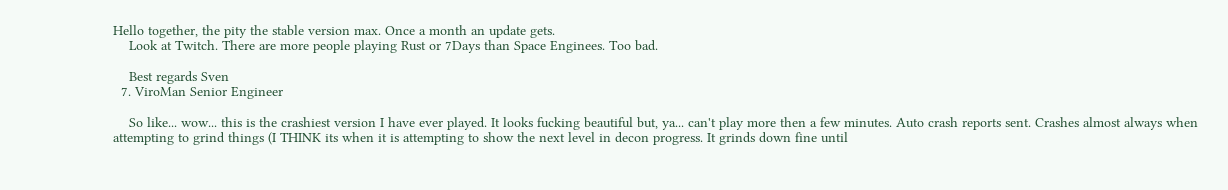Hello together, the pity the stable version max. Once a month an update gets.
    Look at Twitch. There are more people playing Rust or 7Days than Space Enginees. Too bad.

    Best regards Sven
  7. ViroMan Senior Engineer

    So like... wow... this is the crashiest version I have ever played. It looks fucking beautiful but, ya... can't play more then a few minutes. Auto crash reports sent. Crashes almost always when attempting to grind things (I THINK its when it is attempting to show the next level in decon progress. It grinds down fine until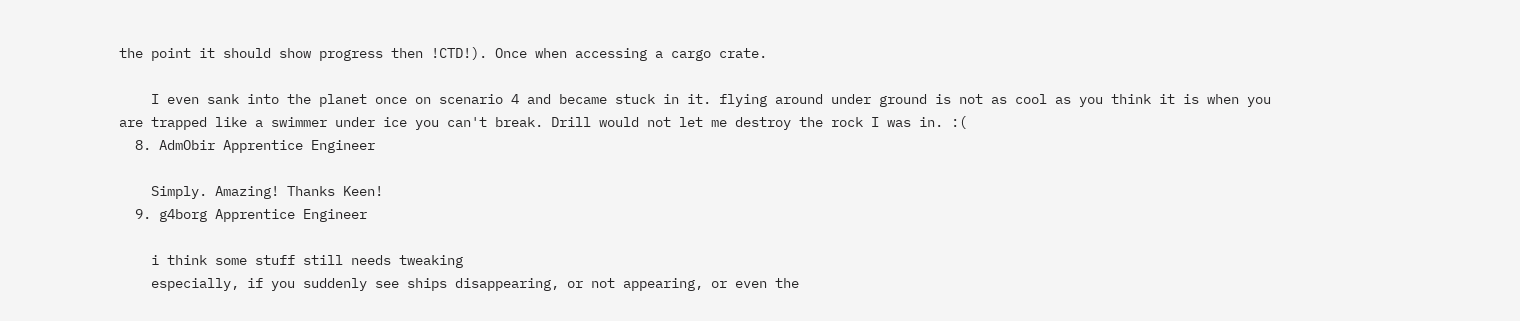the point it should show progress then !CTD!). Once when accessing a cargo crate.

    I even sank into the planet once on scenario 4 and became stuck in it. flying around under ground is not as cool as you think it is when you are trapped like a swimmer under ice you can't break. Drill would not let me destroy the rock I was in. :(
  8. AdmObir Apprentice Engineer

    Simply. Amazing! Thanks Keen!
  9. g4borg Apprentice Engineer

    i think some stuff still needs tweaking
    especially, if you suddenly see ships disappearing, or not appearing, or even the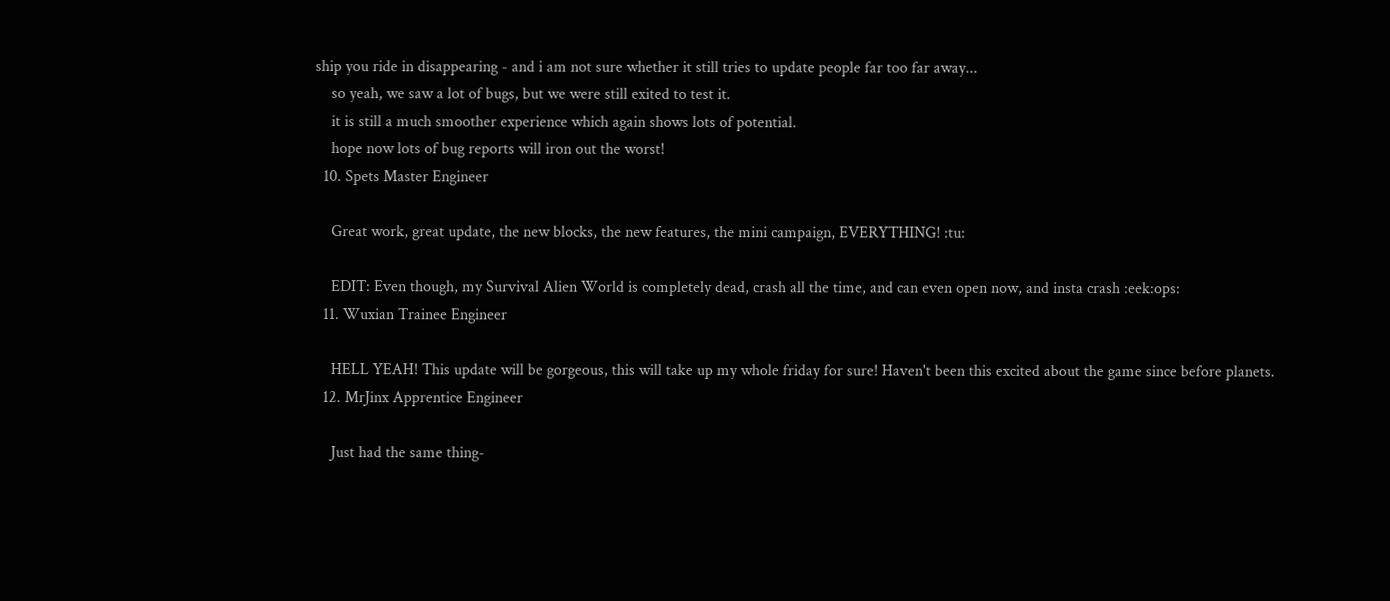ship you ride in disappearing - and i am not sure whether it still tries to update people far too far away...
    so yeah, we saw a lot of bugs, but we were still exited to test it.
    it is still a much smoother experience which again shows lots of potential.
    hope now lots of bug reports will iron out the worst!
  10. Spets Master Engineer

    Great work, great update, the new blocks, the new features, the mini campaign, EVERYTHING! :tu:

    EDIT: Even though, my Survival Alien World is completely dead, crash all the time, and can even open now, and insta crash :eek:ops:
  11. Wuxian Trainee Engineer

    HELL YEAH! This update will be gorgeous, this will take up my whole friday for sure! Haven't been this excited about the game since before planets.
  12. MrJinx Apprentice Engineer

    Just had the same thing-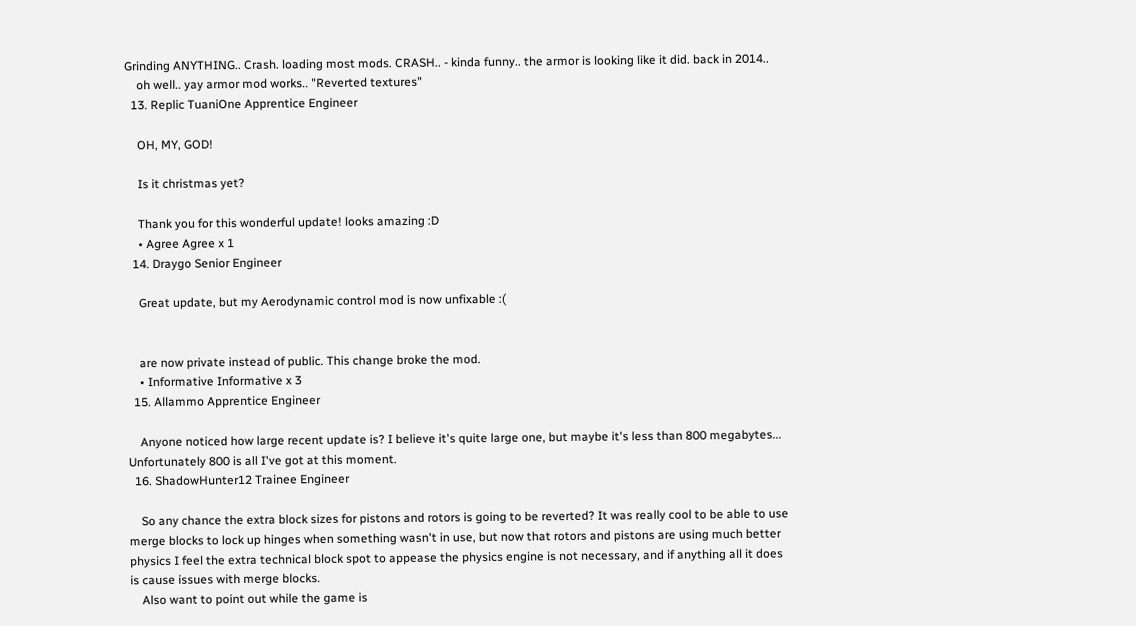Grinding ANYTHING.. Crash. loading most mods. CRASH.. - kinda funny.. the armor is looking like it did. back in 2014..
    oh well.. yay armor mod works.. "Reverted textures"
  13. Replic TuaniOne Apprentice Engineer

    OH, MY, GOD!

    Is it christmas yet?

    Thank you for this wonderful update! looks amazing :D
    • Agree Agree x 1
  14. Draygo Senior Engineer

    Great update, but my Aerodynamic control mod is now unfixable :(


    are now private instead of public. This change broke the mod.
    • Informative Informative x 3
  15. Allammo Apprentice Engineer

    Anyone noticed how large recent update is? I believe it's quite large one, but maybe it's less than 800 megabytes... Unfortunately 800 is all I've got at this moment.
  16. ShadowHunter12 Trainee Engineer

    So any chance the extra block sizes for pistons and rotors is going to be reverted? It was really cool to be able to use merge blocks to lock up hinges when something wasn't in use, but now that rotors and pistons are using much better physics I feel the extra technical block spot to appease the physics engine is not necessary, and if anything all it does is cause issues with merge blocks.
    Also want to point out while the game is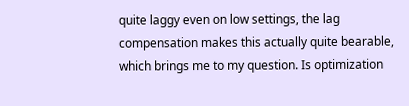quite laggy even on low settings, the lag compensation makes this actually quite bearable, which brings me to my question. Is optimization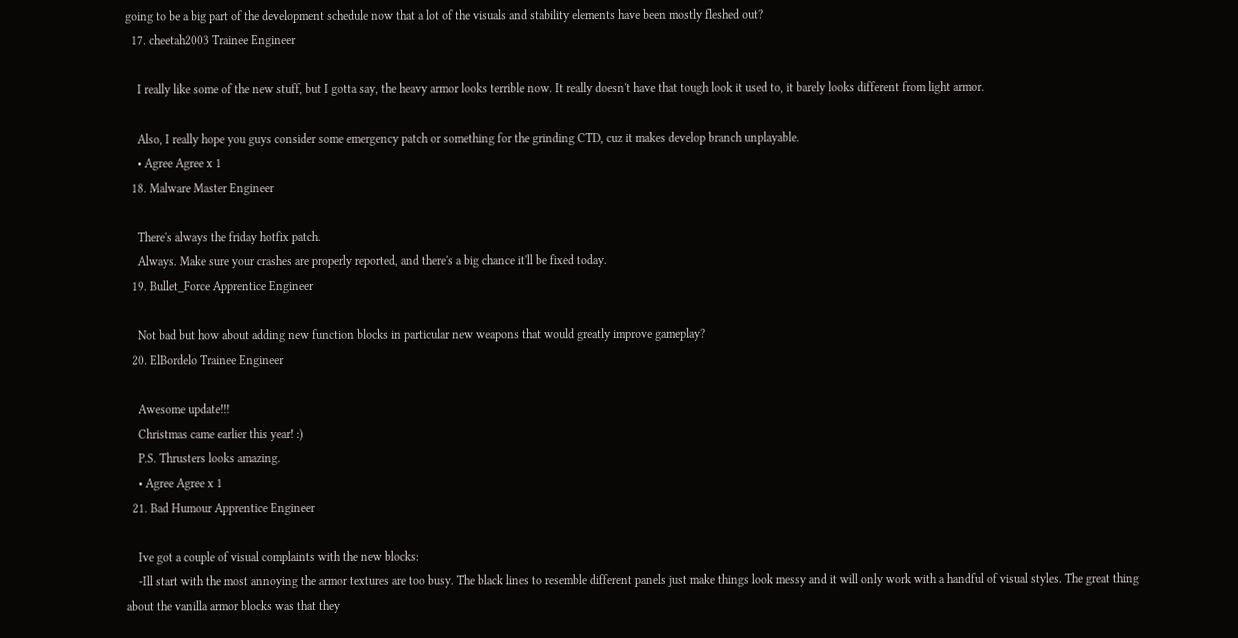going to be a big part of the development schedule now that a lot of the visuals and stability elements have been mostly fleshed out?
  17. cheetah2003 Trainee Engineer

    I really like some of the new stuff, but I gotta say, the heavy armor looks terrible now. It really doesn't have that tough look it used to, it barely looks different from light armor.

    Also, I really hope you guys consider some emergency patch or something for the grinding CTD, cuz it makes develop branch unplayable.
    • Agree Agree x 1
  18. Malware Master Engineer

    There's always the friday hotfix patch.
    Always. Make sure your crashes are properly reported, and there's a big chance it'll be fixed today.
  19. Bullet_Force Apprentice Engineer

    Not bad but how about adding new function blocks in particular new weapons that would greatly improve gameplay?
  20. ElBordelo Trainee Engineer

    Awesome update!!!
    Christmas came earlier this year! :)
    P.S. Thrusters looks amazing.
    • Agree Agree x 1
  21. Bad Humour Apprentice Engineer

    Ive got a couple of visual complaints with the new blocks:
    -Ill start with the most annoying the armor textures are too busy. The black lines to resemble different panels just make things look messy and it will only work with a handful of visual styles. The great thing about the vanilla armor blocks was that they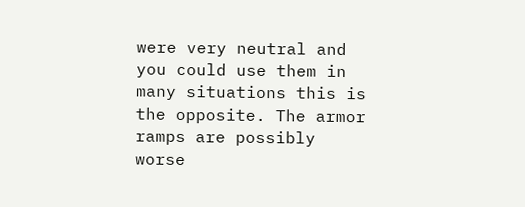were very neutral and you could use them in many situations this is the opposite. The armor ramps are possibly worse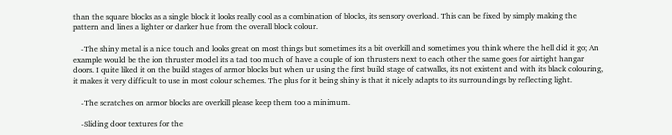than the square blocks as a single block it looks really cool as a combination of blocks, its sensory overload. This can be fixed by simply making the pattern and lines a lighter or darker hue from the overall block colour.

    -The shiny metal is a nice touch and looks great on most things but sometimes its a bit overkill and sometimes you think where the hell did it go; An example would be the ion thruster model its a tad too much of have a couple of ion thrusters next to each other the same goes for airtight hangar doors. I quite liked it on the build stages of armor blocks but when ur using the first build stage of catwalks, its not existent and with its black colouring, it makes it very difficult to use in most colour schemes. The plus for it being shiny is that it nicely adapts to its surroundings by reflecting light.

    -The scratches on armor blocks are overkill please keep them too a minimum.

    -Sliding door textures for the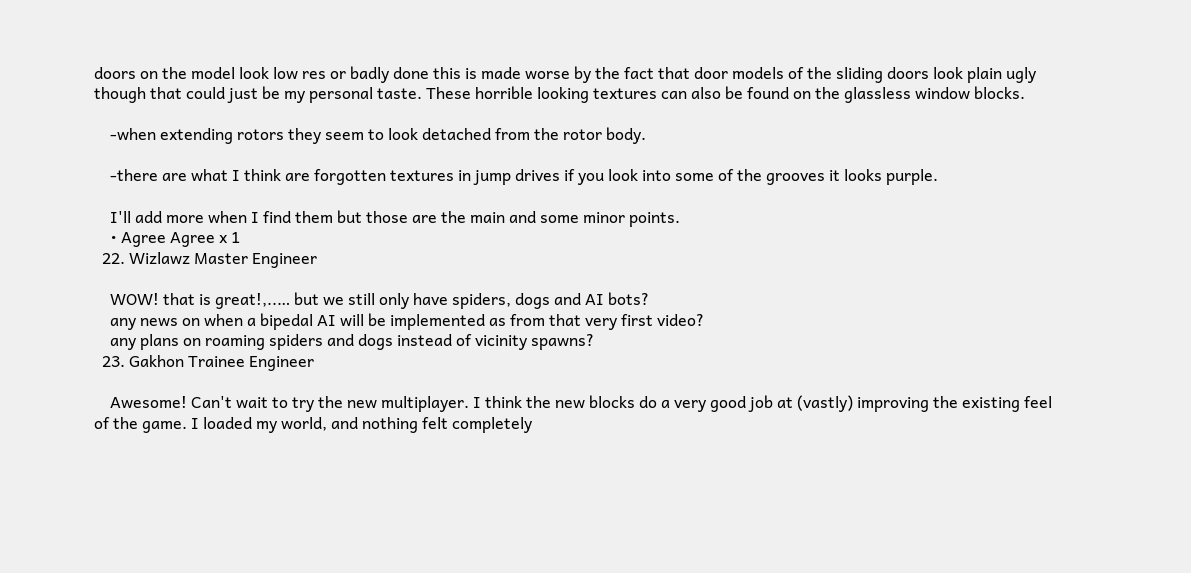doors on the model look low res or badly done this is made worse by the fact that door models of the sliding doors look plain ugly though that could just be my personal taste. These horrible looking textures can also be found on the glassless window blocks.

    -when extending rotors they seem to look detached from the rotor body.

    -there are what I think are forgotten textures in jump drives if you look into some of the grooves it looks purple.

    I'll add more when I find them but those are the main and some minor points.
    • Agree Agree x 1
  22. Wizlawz Master Engineer

    WOW! that is great!,..… but we still only have spiders, dogs and AI bots?
    any news on when a bipedal AI will be implemented as from that very first video?
    any plans on roaming spiders and dogs instead of vicinity spawns?
  23. Gakhon Trainee Engineer

    Awesome! Can't wait to try the new multiplayer. I think the new blocks do a very good job at (vastly) improving the existing feel of the game. I loaded my world, and nothing felt completely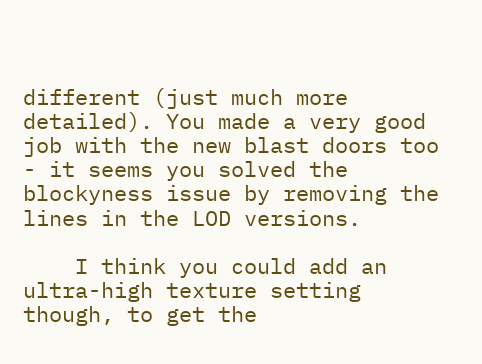different (just much more detailed). You made a very good job with the new blast doors too - it seems you solved the blockyness issue by removing the lines in the LOD versions.

    I think you could add an ultra-high texture setting though, to get the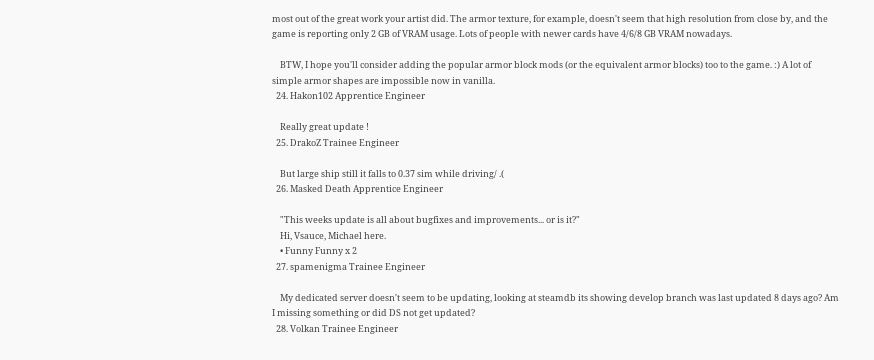most out of the great work your artist did. The armor texture, for example, doesn't seem that high resolution from close by, and the game is reporting only 2 GB of VRAM usage. Lots of people with newer cards have 4/6/8 GB VRAM nowadays.

    BTW, I hope you'll consider adding the popular armor block mods (or the equivalent armor blocks) too to the game. :) A lot of simple armor shapes are impossible now in vanilla.
  24. Hakon102 Apprentice Engineer

    Really great update !
  25. DrakoZ Trainee Engineer

    But large ship still it falls to 0.37 sim while driving/ .(
  26. Masked Death Apprentice Engineer

    "This weeks update is all about bugfixes and improvements... or is it?"
    Hi, Vsauce, Michael here.
    • Funny Funny x 2
  27. spamenigma Trainee Engineer

    My dedicated server doesn't seem to be updating, looking at steamdb its showing develop branch was last updated 8 days ago? Am I missing something or did DS not get updated?
  28. Volkan Trainee Engineer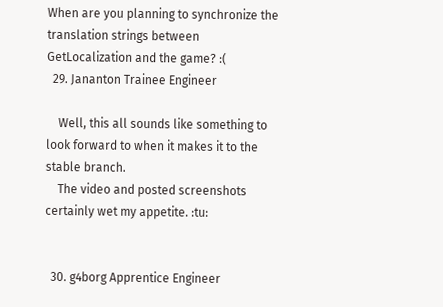When are you planning to synchronize the translation strings between GetLocalization and the game? :(
  29. Jananton Trainee Engineer

    Well, this all sounds like something to look forward to when it makes it to the stable branch.
    The video and posted screenshots certainly wet my appetite. :tu:


  30. g4borg Apprentice Engineer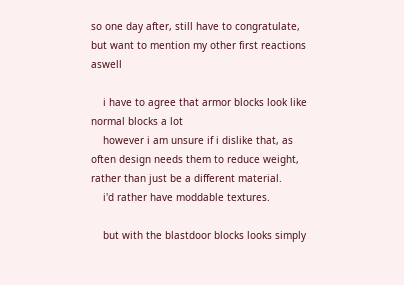so one day after, still have to congratulate, but want to mention my other first reactions aswell

    i have to agree that armor blocks look like normal blocks a lot
    however i am unsure if i dislike that, as often design needs them to reduce weight, rather than just be a different material.
    i'd rather have moddable textures.

    but with the blastdoor blocks looks simply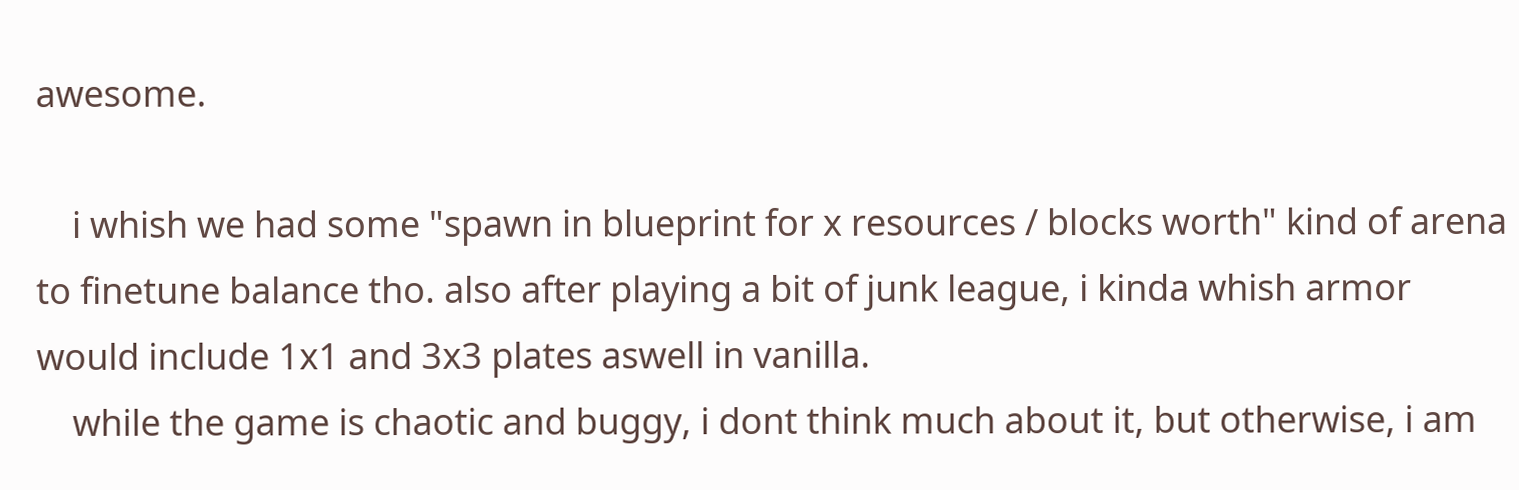awesome.

    i whish we had some "spawn in blueprint for x resources / blocks worth" kind of arena to finetune balance tho. also after playing a bit of junk league, i kinda whish armor would include 1x1 and 3x3 plates aswell in vanilla.
    while the game is chaotic and buggy, i dont think much about it, but otherwise, i am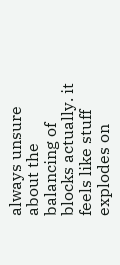always unsure about the balancing of blocks actually. it feels like stuff explodes on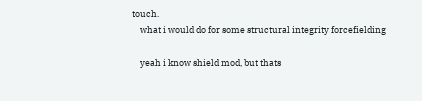touch.
    what i would do for some structural integrity forcefielding

    yeah i know shield mod, but thats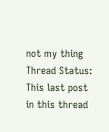not my thing
Thread Status:
This last post in this thread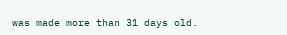was made more than 31 days old.